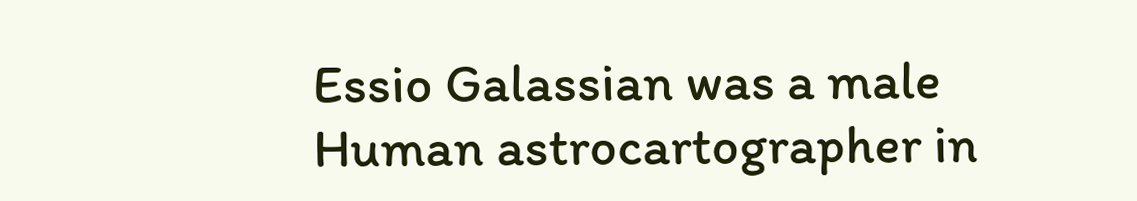Essio Galassian was a male Human astrocartographer in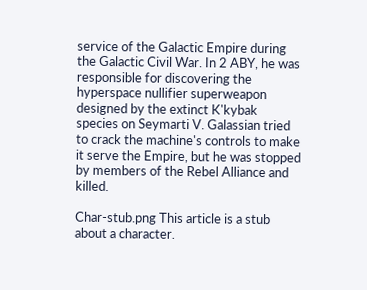service of the Galactic Empire during the Galactic Civil War. In 2 ABY, he was responsible for discovering the hyperspace nullifier superweapon designed by the extinct K'kybak species on Seymarti V. Galassian tried to crack the machine's controls to make it serve the Empire, but he was stopped by members of the Rebel Alliance and killed.

Char-stub.png This article is a stub about a character.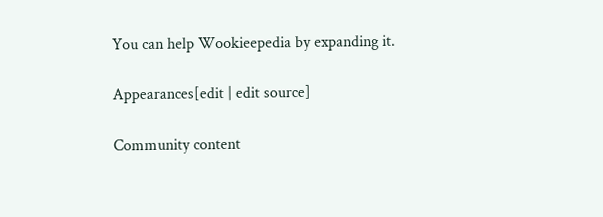You can help Wookieepedia by expanding it.

Appearances[edit | edit source]

Community content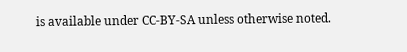is available under CC-BY-SA unless otherwise noted.